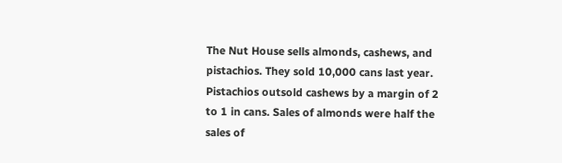The Nut House sells almonds, cashews, and pistachios. They sold 10,000 cans last year. Pistachios outsold cashews by a margin of 2 to 1 in cans. Sales of almonds were half the sales of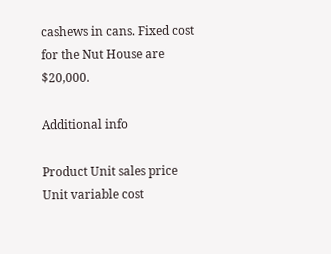cashews in cans. Fixed cost for the Nut House are $20,000.

Additional info

Product Unit sales price Unit variable cost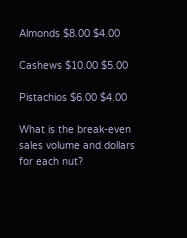Almonds $8.00 $4.00

Cashews $10.00 $5.00

Pistachios $6.00 $4.00

What is the break-even sales volume and dollars for each nut?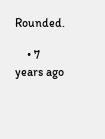Rounded.

    • 7 years ago